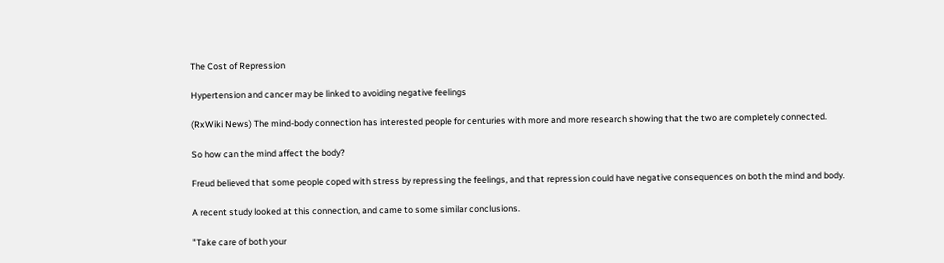The Cost of Repression

Hypertension and cancer may be linked to avoiding negative feelings

(RxWiki News) The mind-body connection has interested people for centuries with more and more research showing that the two are completely connected.

So how can the mind affect the body?

Freud believed that some people coped with stress by repressing the feelings, and that repression could have negative consequences on both the mind and body.

A recent study looked at this connection, and came to some similar conclusions.

"Take care of both your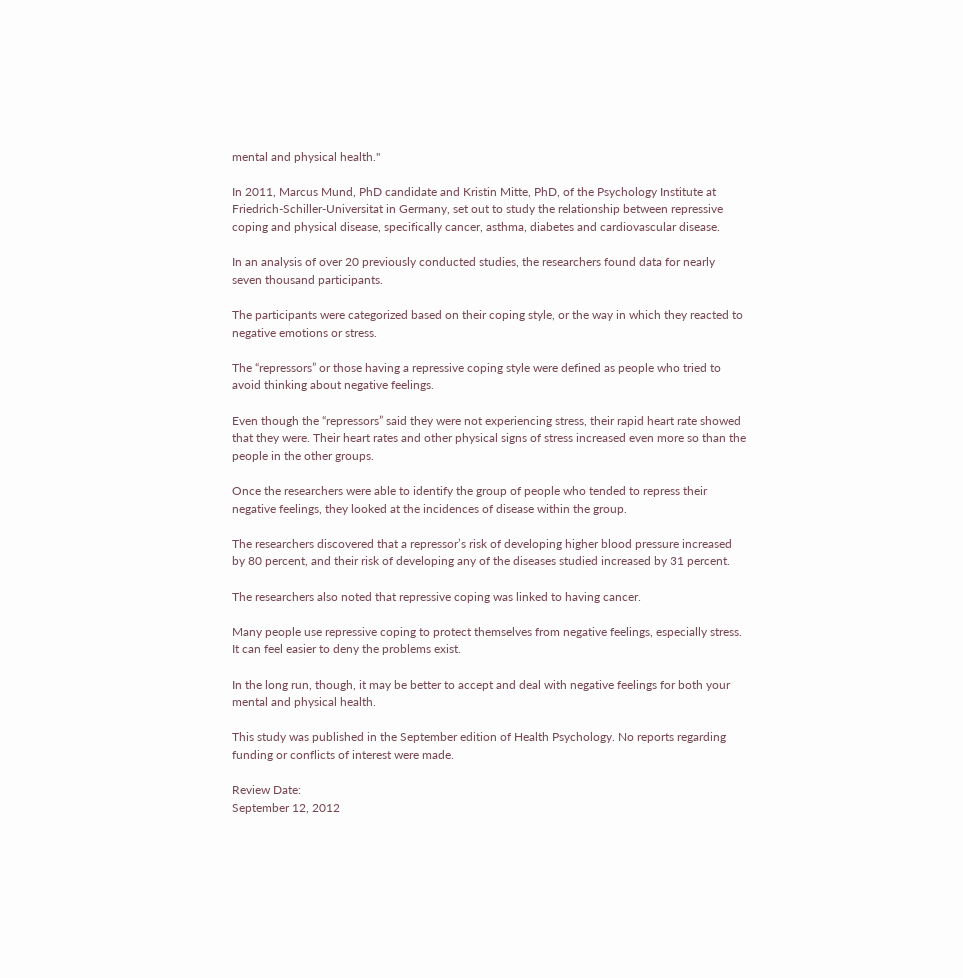mental and physical health."

In 2011, Marcus Mund, PhD candidate and Kristin Mitte, PhD, of the Psychology Institute at Friedrich-Schiller-Universitat in Germany, set out to study the relationship between repressive coping and physical disease, specifically cancer, asthma, diabetes and cardiovascular disease.

In an analysis of over 20 previously conducted studies, the researchers found data for nearly seven thousand participants.

The participants were categorized based on their coping style, or the way in which they reacted to negative emotions or stress.

The “repressors” or those having a repressive coping style were defined as people who tried to avoid thinking about negative feelings.

Even though the “repressors” said they were not experiencing stress, their rapid heart rate showed that they were. Their heart rates and other physical signs of stress increased even more so than the people in the other groups.

Once the researchers were able to identify the group of people who tended to repress their negative feelings, they looked at the incidences of disease within the group.

The researchers discovered that a repressor’s risk of developing higher blood pressure increased by 80 percent, and their risk of developing any of the diseases studied increased by 31 percent.

The researchers also noted that repressive coping was linked to having cancer.

Many people use repressive coping to protect themselves from negative feelings, especially stress. It can feel easier to deny the problems exist.

In the long run, though, it may be better to accept and deal with negative feelings for both your mental and physical health.

This study was published in the September edition of Health Psychology. No reports regarding funding or conflicts of interest were made.

Review Date:
September 12, 2012